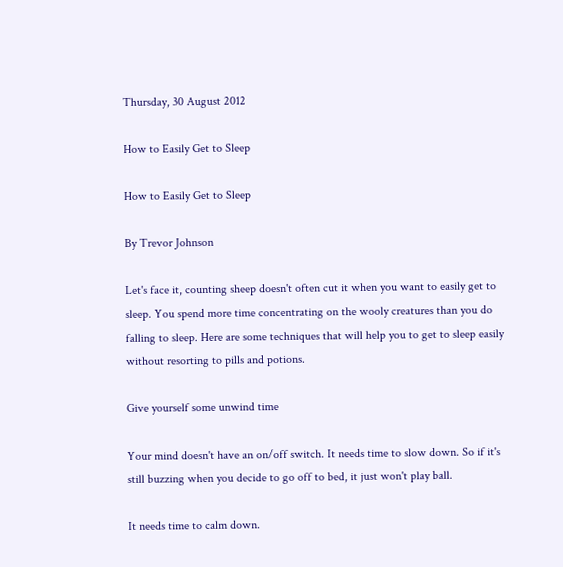Thursday, 30 August 2012

How to Easily Get to Sleep

How to Easily Get to Sleep

By Trevor Johnson

Let's face it, counting sheep doesn't often cut it when you want to easily get to sleep. You spend more time concentrating on the wooly creatures than you do falling to sleep. Here are some techniques that will help you to get to sleep easily without resorting to pills and potions.

Give yourself some unwind time

Your mind doesn't have an on/off switch. It needs time to slow down. So if it's still buzzing when you decide to go off to bed, it just won't play ball.

It needs time to calm down.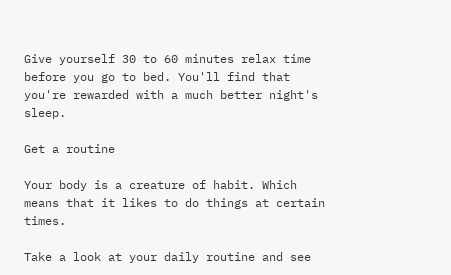Give yourself 30 to 60 minutes relax time before you go to bed. You'll find that you're rewarded with a much better night's sleep.

Get a routine

Your body is a creature of habit. Which means that it likes to do things at certain times.

Take a look at your daily routine and see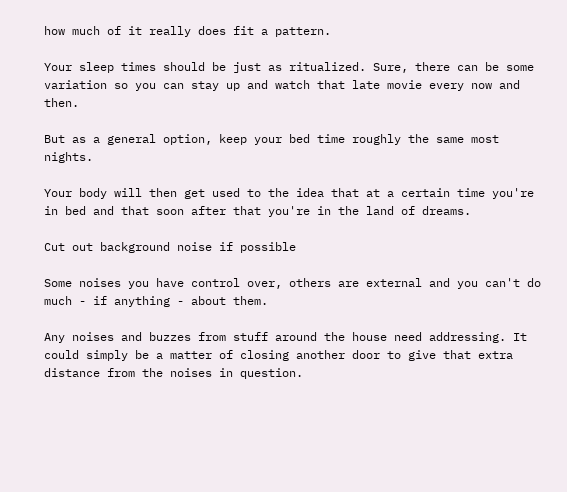how much of it really does fit a pattern.

Your sleep times should be just as ritualized. Sure, there can be some variation so you can stay up and watch that late movie every now and then.

But as a general option, keep your bed time roughly the same most nights.

Your body will then get used to the idea that at a certain time you're in bed and that soon after that you're in the land of dreams.

Cut out background noise if possible

Some noises you have control over, others are external and you can't do much - if anything - about them.

Any noises and buzzes from stuff around the house need addressing. It could simply be a matter of closing another door to give that extra distance from the noises in question.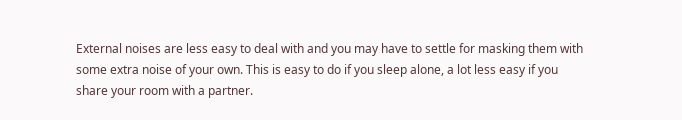External noises are less easy to deal with and you may have to settle for masking them with some extra noise of your own. This is easy to do if you sleep alone, a lot less easy if you share your room with a partner.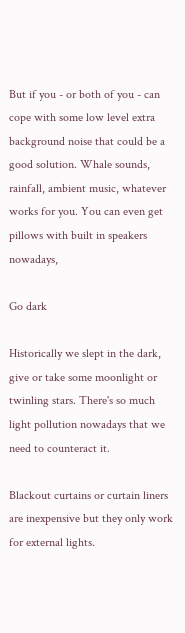But if you - or both of you - can cope with some low level extra background noise that could be a good solution. Whale sounds, rainfall, ambient music, whatever works for you. You can even get pillows with built in speakers nowadays,

Go dark

Historically we slept in the dark, give or take some moonlight or twinling stars. There's so much light pollution nowadays that we need to counteract it.

Blackout curtains or curtain liners are inexpensive but they only work for external lights.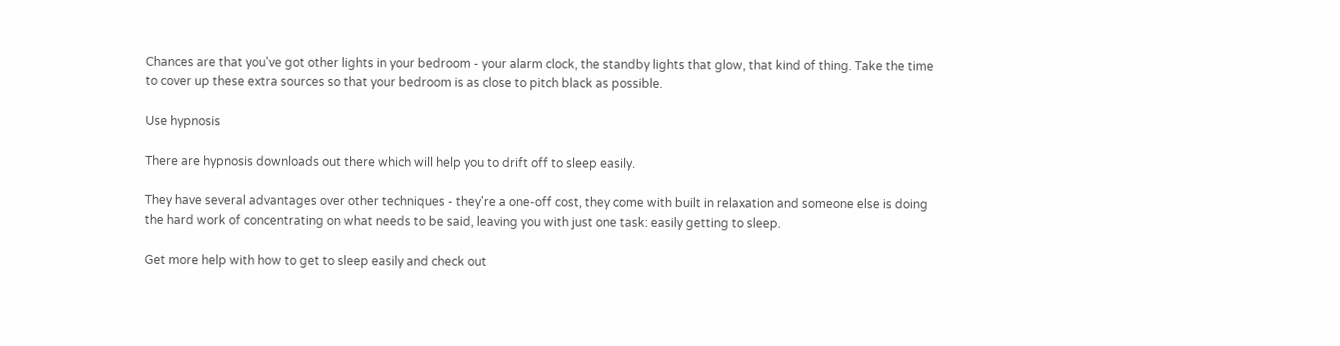Chances are that you've got other lights in your bedroom - your alarm clock, the standby lights that glow, that kind of thing. Take the time to cover up these extra sources so that your bedroom is as close to pitch black as possible.

Use hypnosis

There are hypnosis downloads out there which will help you to drift off to sleep easily.

They have several advantages over other techniques - they're a one-off cost, they come with built in relaxation and someone else is doing the hard work of concentrating on what needs to be said, leaving you with just one task: easily getting to sleep.

Get more help with how to get to sleep easily and check out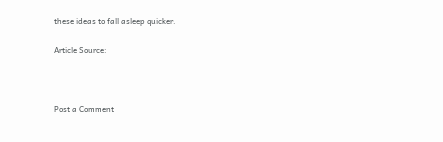these ideas to fall asleep quicker.

Article Source:



Post a Comment